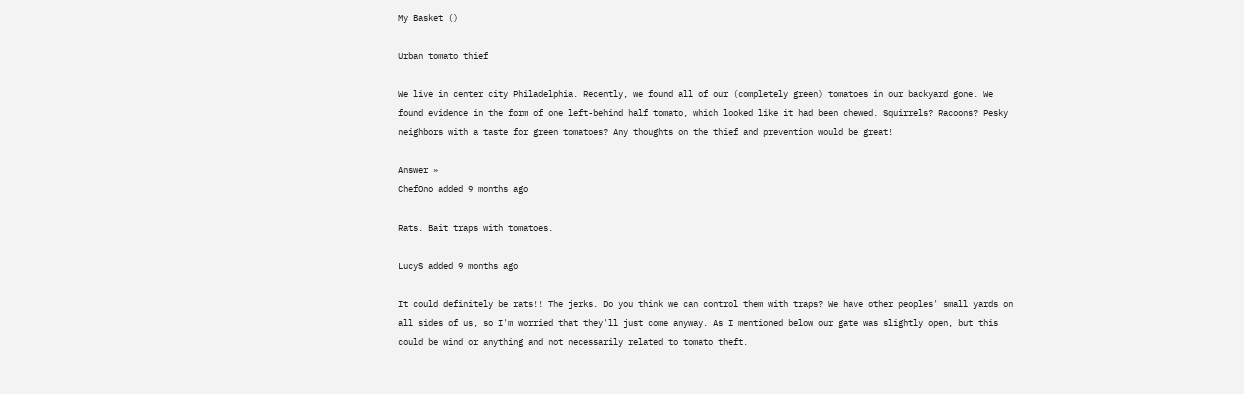My Basket ()

Urban tomato thief

We live in center city Philadelphia. Recently, we found all of our (completely green) tomatoes in our backyard gone. We found evidence in the form of one left-behind half tomato, which looked like it had been chewed. Squirrels? Racoons? Pesky neighbors with a taste for green tomatoes? Any thoughts on the thief and prevention would be great!

Answer »
ChefOno added 9 months ago

Rats. Bait traps with tomatoes.

LucyS added 9 months ago

It could definitely be rats!! The jerks. Do you think we can control them with traps? We have other peoples' small yards on all sides of us, so I'm worried that they'll just come anyway. As I mentioned below our gate was slightly open, but this could be wind or anything and not necessarily related to tomato theft.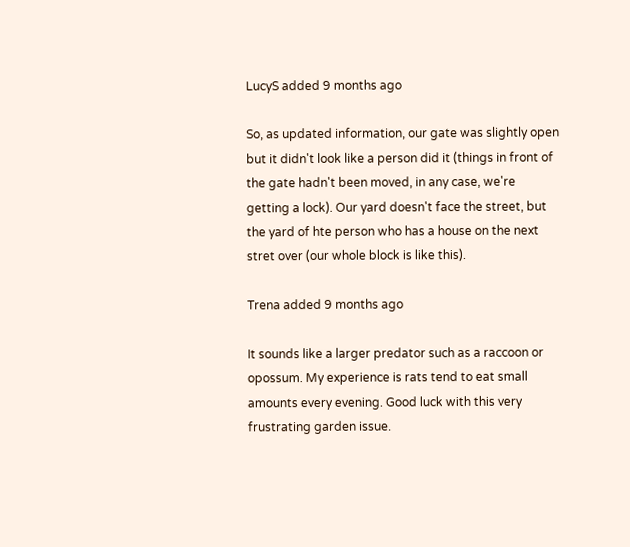LucyS added 9 months ago

So, as updated information, our gate was slightly open but it didn't look like a person did it (things in front of the gate hadn't been moved, in any case, we're getting a lock). Our yard doesn't face the street, but the yard of hte person who has a house on the next stret over (our whole block is like this).

Trena added 9 months ago

It sounds like a larger predator such as a raccoon or opossum. My experience is rats tend to eat small amounts every evening. Good luck with this very frustrating garden issue.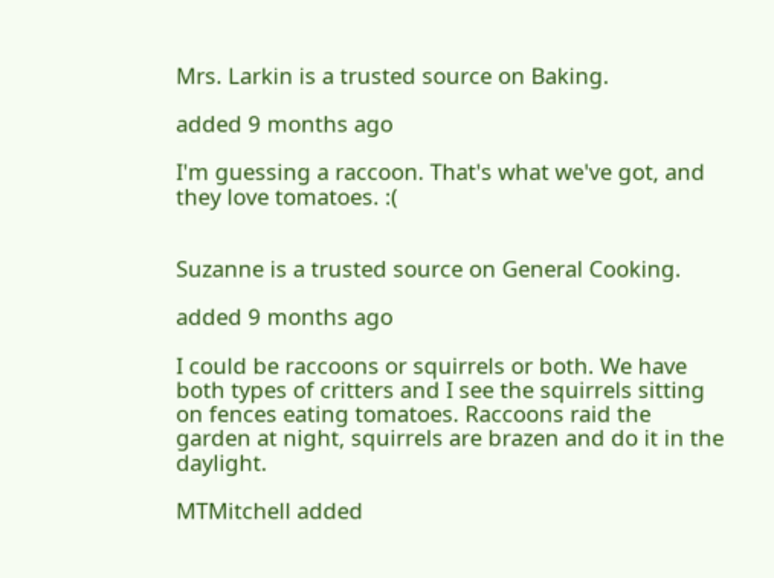Mrs. Larkin is a trusted source on Baking.

added 9 months ago

I'm guessing a raccoon. That's what we've got, and they love tomatoes. :(


Suzanne is a trusted source on General Cooking.

added 9 months ago

I could be raccoons or squirrels or both. We have both types of critters and I see the squirrels sitting on fences eating tomatoes. Raccoons raid the garden at night, squirrels are brazen and do it in the daylight.

MTMitchell added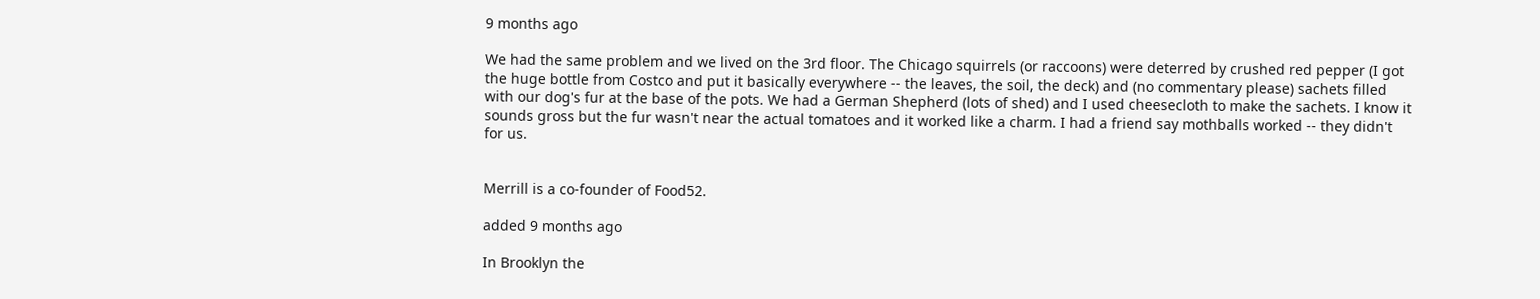9 months ago

We had the same problem and we lived on the 3rd floor. The Chicago squirrels (or raccoons) were deterred by crushed red pepper (I got the huge bottle from Costco and put it basically everywhere -- the leaves, the soil, the deck) and (no commentary please) sachets filled with our dog's fur at the base of the pots. We had a German Shepherd (lots of shed) and I used cheesecloth to make the sachets. I know it sounds gross but the fur wasn't near the actual tomatoes and it worked like a charm. I had a friend say mothballs worked -- they didn't for us.


Merrill is a co-founder of Food52.

added 9 months ago

In Brooklyn the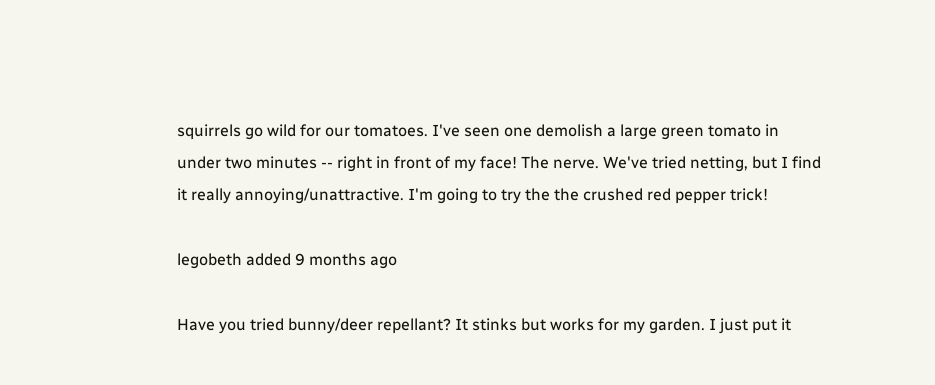squirrels go wild for our tomatoes. I've seen one demolish a large green tomato in under two minutes -- right in front of my face! The nerve. We've tried netting, but I find it really annoying/unattractive. I'm going to try the the crushed red pepper trick!

legobeth added 9 months ago

Have you tried bunny/deer repellant? It stinks but works for my garden. I just put it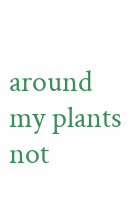around my plants not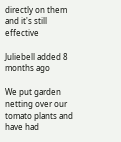directly on them and it's still effective

Juliebell added 8 months ago

We put garden netting over our tomato plants and have had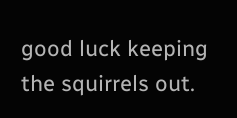good luck keeping the squirrels out.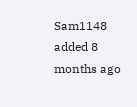Sam1148 added 8 months ago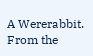A Wererabbit.
From the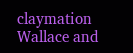claymation Wallace and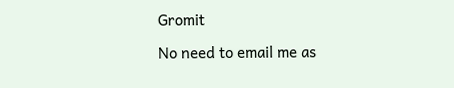Gromit

No need to email me as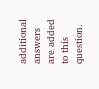additional
answers are added to this question.